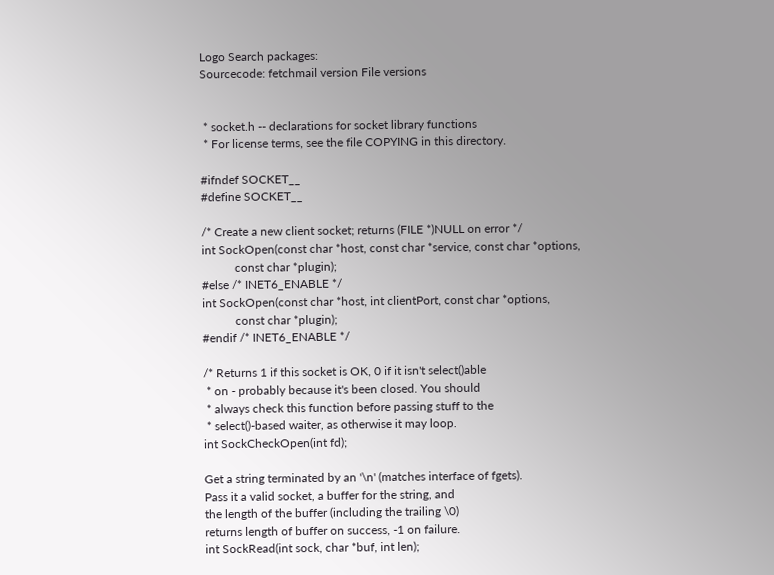Logo Search packages:
Sourcecode: fetchmail version File versions


 * socket.h -- declarations for socket library functions
 * For license terms, see the file COPYING in this directory.

#ifndef SOCKET__
#define SOCKET__

/* Create a new client socket; returns (FILE *)NULL on error */
int SockOpen(const char *host, const char *service, const char *options,
           const char *plugin);
#else /* INET6_ENABLE */
int SockOpen(const char *host, int clientPort, const char *options,
           const char *plugin);
#endif /* INET6_ENABLE */

/* Returns 1 if this socket is OK, 0 if it isn't select()able
 * on - probably because it's been closed. You should
 * always check this function before passing stuff to the
 * select()-based waiter, as otherwise it may loop.
int SockCheckOpen(int fd);

Get a string terminated by an '\n' (matches interface of fgets).
Pass it a valid socket, a buffer for the string, and
the length of the buffer (including the trailing \0)
returns length of buffer on success, -1 on failure.
int SockRead(int sock, char *buf, int len);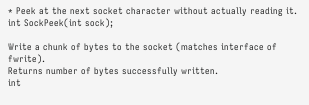* Peek at the next socket character without actually reading it.
int SockPeek(int sock);

Write a chunk of bytes to the socket (matches interface of fwrite).
Returns number of bytes successfully written.
int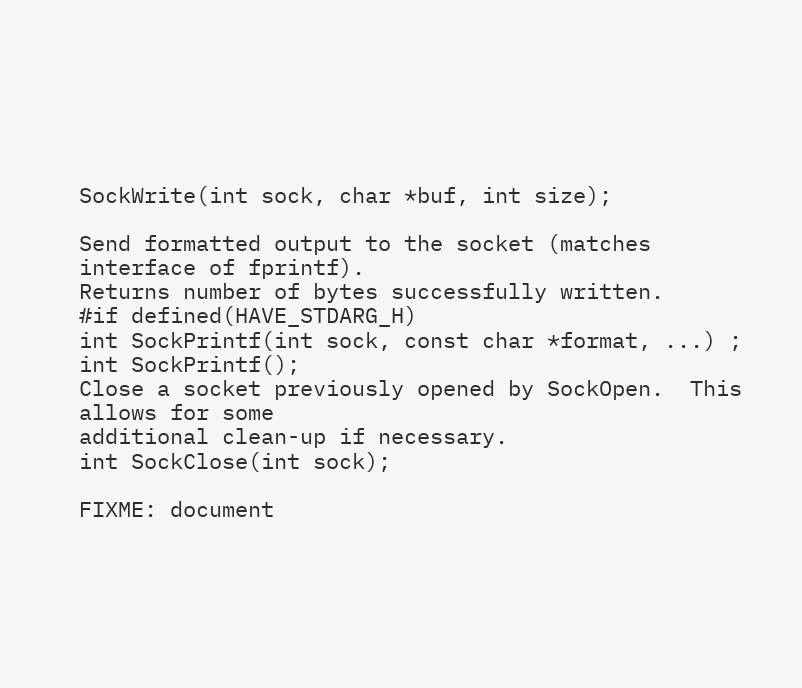SockWrite(int sock, char *buf, int size);

Send formatted output to the socket (matches interface of fprintf).
Returns number of bytes successfully written.
#if defined(HAVE_STDARG_H)
int SockPrintf(int sock, const char *format, ...) ;
int SockPrintf();
Close a socket previously opened by SockOpen.  This allows for some
additional clean-up if necessary.
int SockClose(int sock);

FIXME: document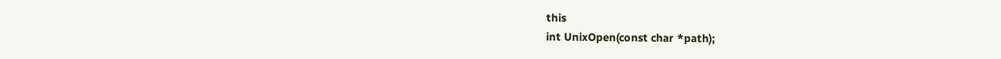this
int UnixOpen(const char *path);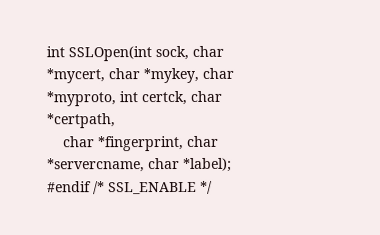int SSLOpen(int sock, char *mycert, char *mykey, char *myproto, int certck, char *certpath,
    char *fingerprint, char *servercname, char *label);
#endif /* SSL_ENABLE */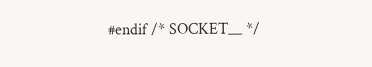#endif /* SOCKET__ */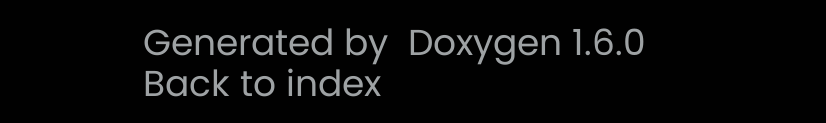Generated by  Doxygen 1.6.0   Back to index